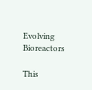Evolving Bioreactors

This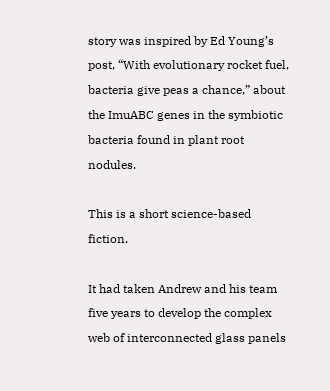story was inspired by Ed Young’s post, “With evolutionary rocket fuel, bacteria give peas a chance,” about the ImuABC genes in the symbiotic bacteria found in plant root nodules.

This is a short science-based fiction.

It had taken Andrew and his team five years to develop the complex web of interconnected glass panels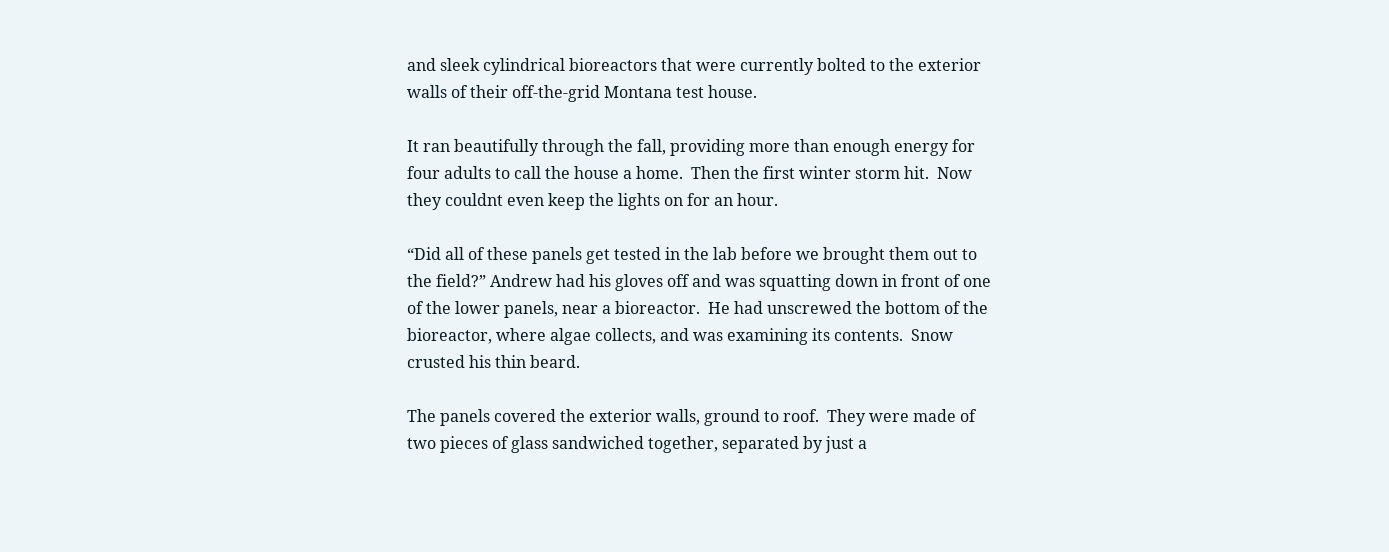and sleek cylindrical bioreactors that were currently bolted to the exterior walls of their off-the-grid Montana test house.

It ran beautifully through the fall, providing more than enough energy for four adults to call the house a home.  Then the first winter storm hit.  Now they couldnt even keep the lights on for an hour.

“Did all of these panels get tested in the lab before we brought them out to the field?” Andrew had his gloves off and was squatting down in front of one of the lower panels, near a bioreactor.  He had unscrewed the bottom of the bioreactor, where algae collects, and was examining its contents.  Snow crusted his thin beard.

The panels covered the exterior walls, ground to roof.  They were made of two pieces of glass sandwiched together, separated by just a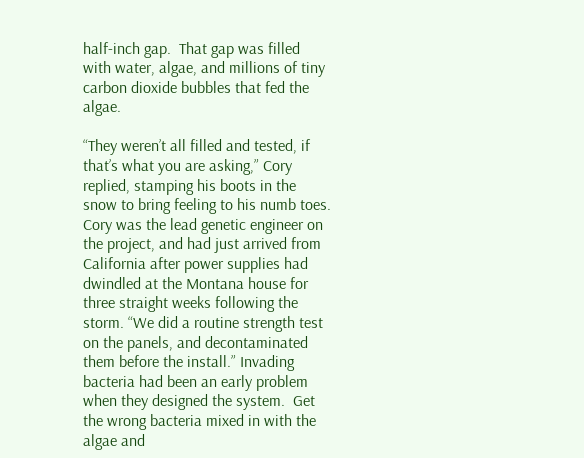half-inch gap.  That gap was filled with water, algae, and millions of tiny carbon dioxide bubbles that fed the algae.

“They weren’t all filled and tested, if that’s what you are asking,” Cory replied, stamping his boots in the snow to bring feeling to his numb toes.  Cory was the lead genetic engineer on the project, and had just arrived from California after power supplies had dwindled at the Montana house for three straight weeks following the storm. “We did a routine strength test on the panels, and decontaminated them before the install.” Invading bacteria had been an early problem when they designed the system.  Get the wrong bacteria mixed in with the algae and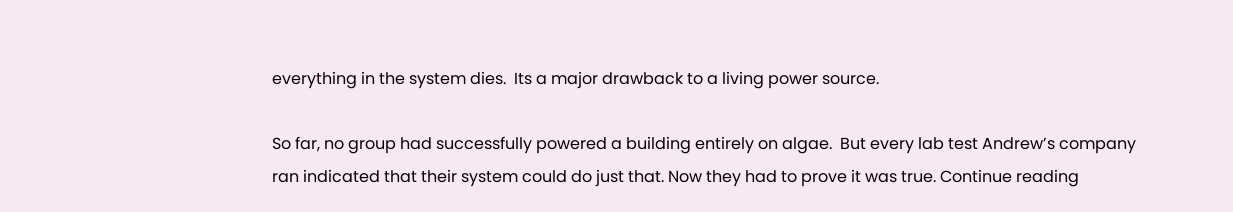everything in the system dies.  Its a major drawback to a living power source.

So far, no group had successfully powered a building entirely on algae.  But every lab test Andrew’s company ran indicated that their system could do just that. Now they had to prove it was true. Continue reading